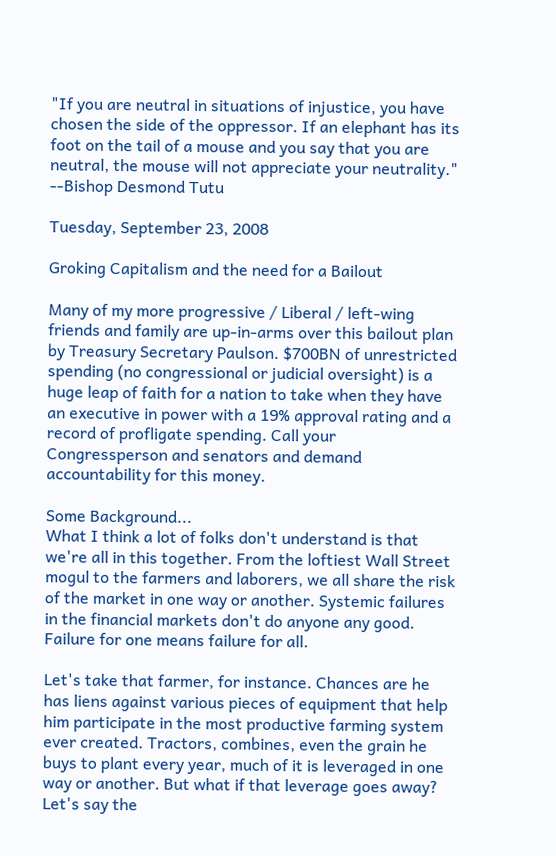"If you are neutral in situations of injustice, you have chosen the side of the oppressor. If an elephant has its foot on the tail of a mouse and you say that you are neutral, the mouse will not appreciate your neutrality." --Bishop Desmond Tutu

Tuesday, September 23, 2008

Groking Capitalism and the need for a Bailout

Many of my more progressive / Liberal / left-wing friends and family are up-in-arms over this bailout plan by Treasury Secretary Paulson. $700BN of unrestricted spending (no congressional or judicial oversight) is a huge leap of faith for a nation to take when they have an executive in power with a 19% approval rating and a record of profligate spending. Call your Congressperson and senators and demand accountability for this money.

Some Background...
What I think a lot of folks don't understand is that we're all in this together. From the loftiest Wall Street mogul to the farmers and laborers, we all share the risk of the market in one way or another. Systemic failures in the financial markets don't do anyone any good. Failure for one means failure for all.

Let's take that farmer, for instance. Chances are he has liens against various pieces of equipment that help him participate in the most productive farming system ever created. Tractors, combines, even the grain he buys to plant every year, much of it is leveraged in one way or another. But what if that leverage goes away? Let's say the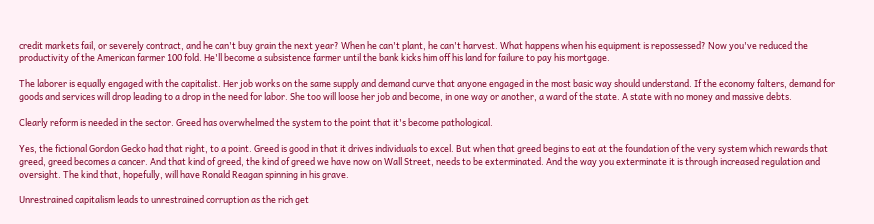credit markets fail, or severely contract, and he can't buy grain the next year? When he can't plant, he can't harvest. What happens when his equipment is repossessed? Now you've reduced the productivity of the American farmer 100 fold. He'll become a subsistence farmer until the bank kicks him off his land for failure to pay his mortgage.

The laborer is equally engaged with the capitalist. Her job works on the same supply and demand curve that anyone engaged in the most basic way should understand. If the economy falters, demand for goods and services will drop leading to a drop in the need for labor. She too will loose her job and become, in one way or another, a ward of the state. A state with no money and massive debts.

Clearly reform is needed in the sector. Greed has overwhelmed the system to the point that it's become pathological.

Yes, the fictional Gordon Gecko had that right, to a point. Greed is good in that it drives individuals to excel. But when that greed begins to eat at the foundation of the very system which rewards that greed, greed becomes a cancer. And that kind of greed, the kind of greed we have now on Wall Street, needs to be exterminated. And the way you exterminate it is through increased regulation and oversight. The kind that, hopefully, will have Ronald Reagan spinning in his grave.

Unrestrained capitalism leads to unrestrained corruption as the rich get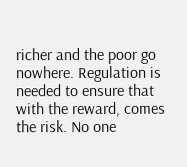richer and the poor go nowhere. Regulation is needed to ensure that with the reward, comes the risk. No one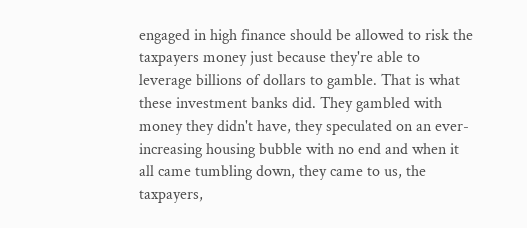engaged in high finance should be allowed to risk the taxpayers money just because they're able to leverage billions of dollars to gamble. That is what these investment banks did. They gambled with money they didn't have, they speculated on an ever-increasing housing bubble with no end and when it all came tumbling down, they came to us, the taxpayers,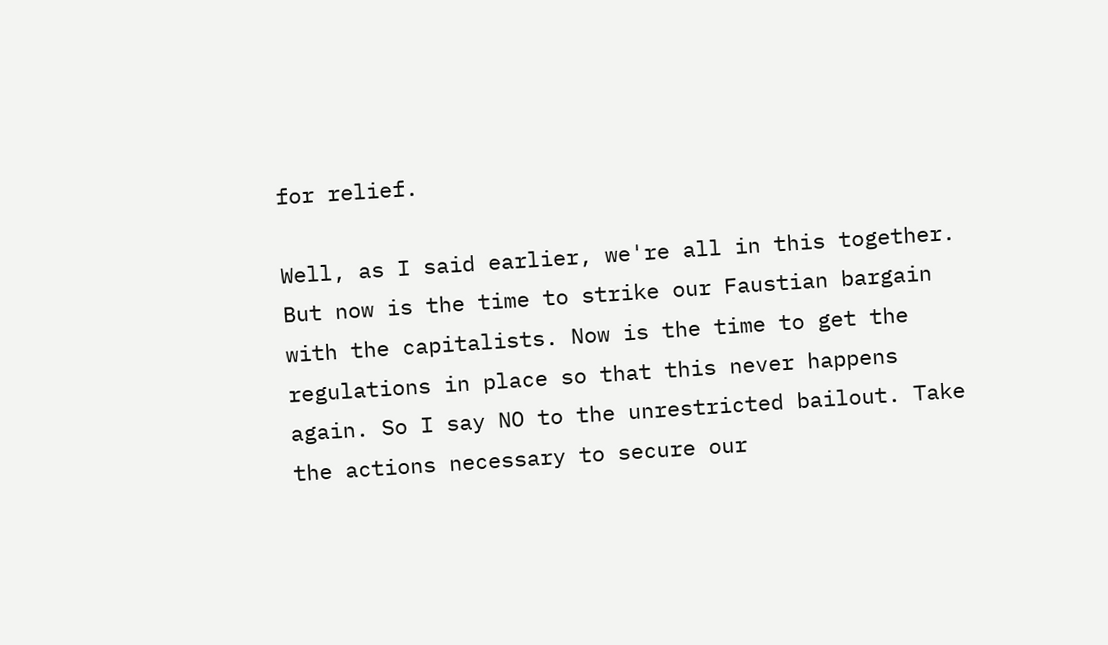for relief.

Well, as I said earlier, we're all in this together. But now is the time to strike our Faustian bargain with the capitalists. Now is the time to get the regulations in place so that this never happens again. So I say NO to the unrestricted bailout. Take the actions necessary to secure our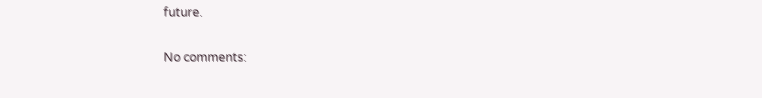future.

No comments: